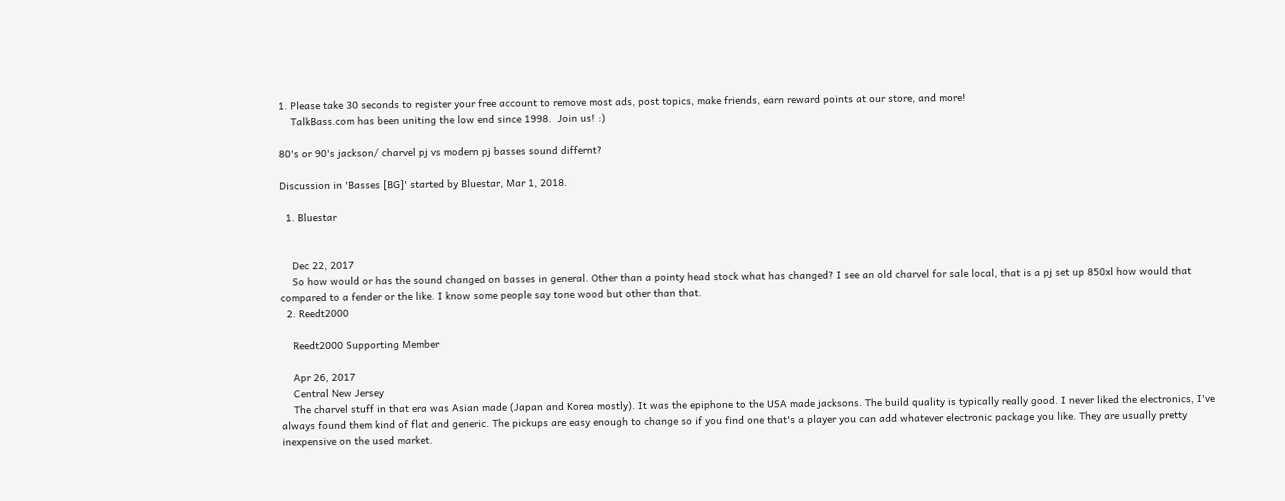1. Please take 30 seconds to register your free account to remove most ads, post topics, make friends, earn reward points at our store, and more!
    TalkBass.com has been uniting the low end since 1998.  Join us! :)

80's or 90's jackson/ charvel pj vs modern pj basses sound differnt?

Discussion in 'Basses [BG]' started by Bluestar, Mar 1, 2018.

  1. Bluestar


    Dec 22, 2017
    So how would or has the sound changed on basses in general. Other than a pointy head stock what has changed? I see an old charvel for sale local, that is a pj set up 850xl how would that compared to a fender or the like. I know some people say tone wood but other than that.
  2. Reedt2000

    Reedt2000 Supporting Member

    Apr 26, 2017
    Central New Jersey
    The charvel stuff in that era was Asian made (Japan and Korea mostly). It was the epiphone to the USA made jacksons. The build quality is typically really good. I never liked the electronics, I've always found them kind of flat and generic. The pickups are easy enough to change so if you find one that's a player you can add whatever electronic package you like. They are usually pretty inexpensive on the used market.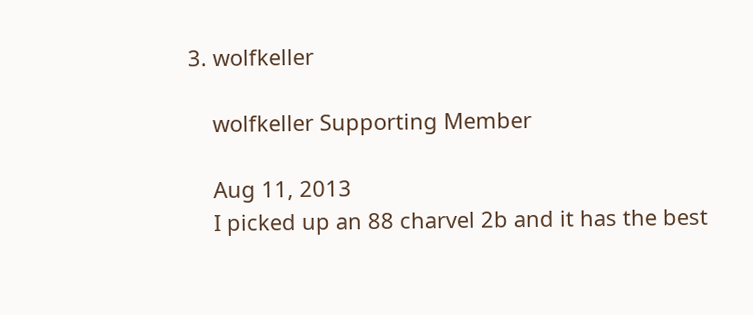3. wolfkeller

    wolfkeller Supporting Member

    Aug 11, 2013
    I picked up an 88 charvel 2b and it has the best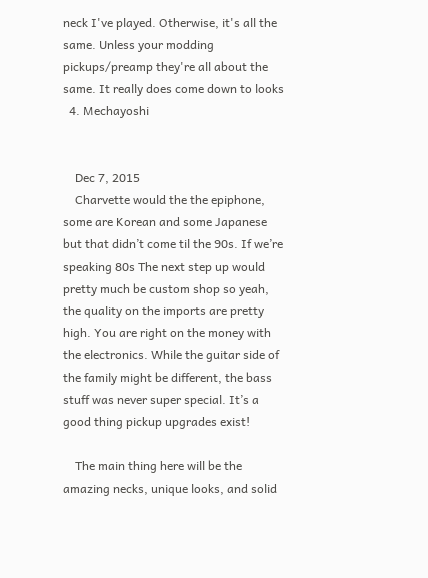neck I've played. Otherwise, it's all the same. Unless your modding pickups/preamp they're all about the same. It really does come down to looks
  4. Mechayoshi


    Dec 7, 2015
    Charvette would the the epiphone, some are Korean and some Japanese but that didn’t come til the 90s. If we’re speaking 80s The next step up would pretty much be custom shop so yeah, the quality on the imports are pretty high. You are right on the money with the electronics. While the guitar side of the family might be different, the bass stuff was never super special. It’s a good thing pickup upgrades exist!

    The main thing here will be the amazing necks, unique looks, and solid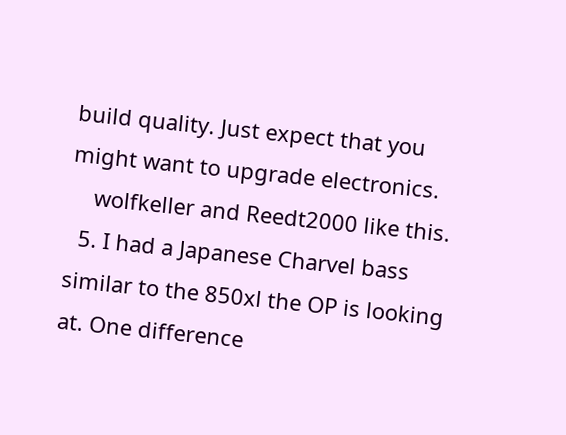build quality. Just expect that you might want to upgrade electronics.
    wolfkeller and Reedt2000 like this.
  5. I had a Japanese Charvel bass similar to the 850xl the OP is looking at. One difference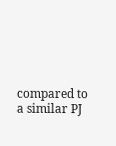compared to a similar PJ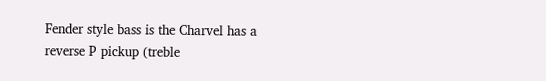Fender style bass is the Charvel has a reverse P pickup (treble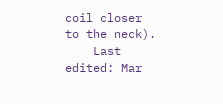coil closer to the neck).
    Last edited: Mar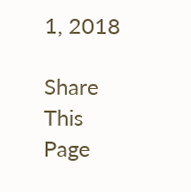1, 2018

Share This Page